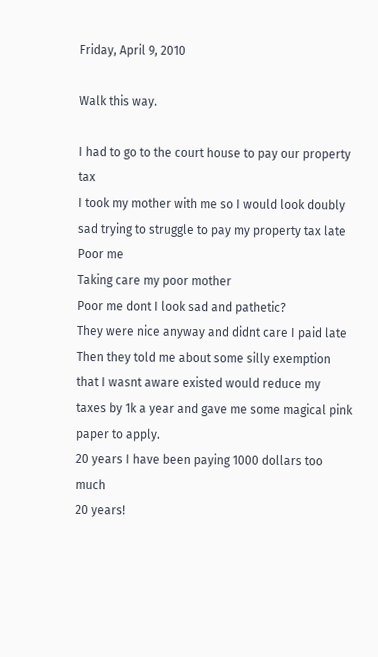Friday, April 9, 2010

Walk this way.

I had to go to the court house to pay our property tax
I took my mother with me so I would look doubly sad trying to struggle to pay my property tax late
Poor me
Taking care my poor mother
Poor me dont I look sad and pathetic?
They were nice anyway and didnt care I paid late
Then they told me about some silly exemption that I wasnt aware existed would reduce my taxes by 1k a year and gave me some magical pink paper to apply.
20 years I have been paying 1000 dollars too much
20 years!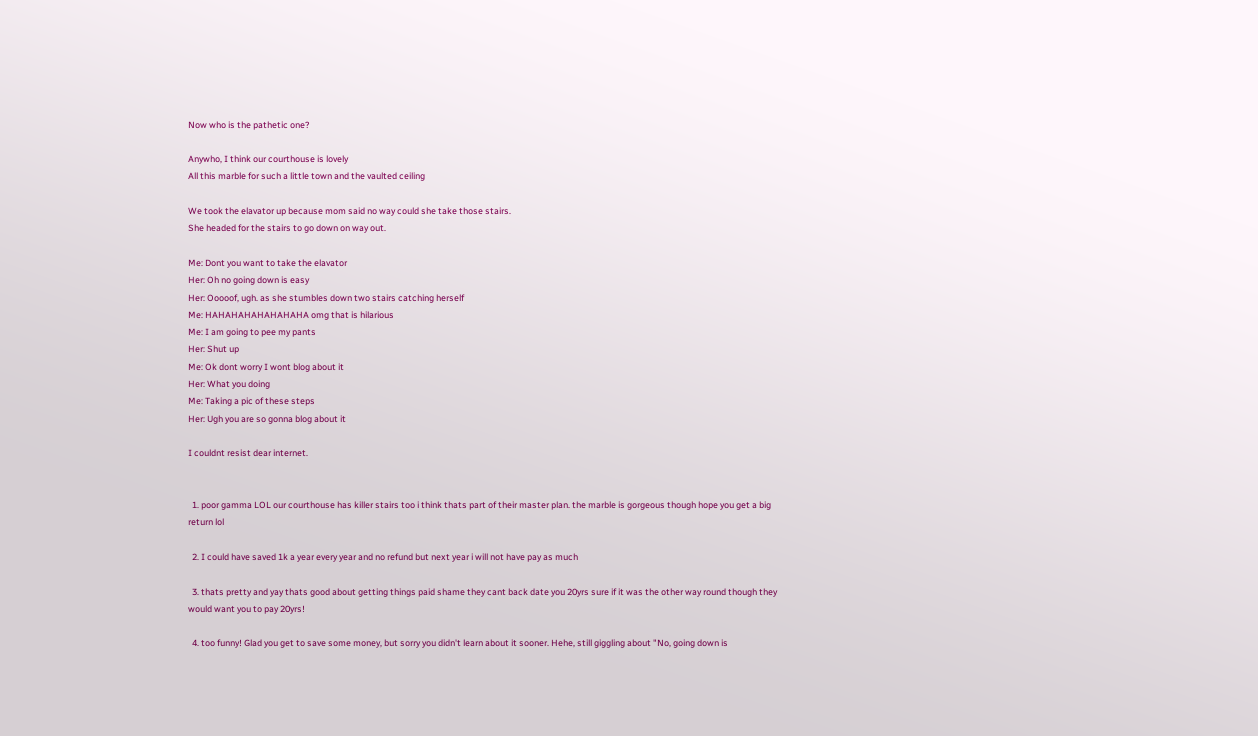Now who is the pathetic one?

Anywho, I think our courthouse is lovely
All this marble for such a little town and the vaulted ceiling

We took the elavator up because mom said no way could she take those stairs.
She headed for the stairs to go down on way out.

Me: Dont you want to take the elavator
Her: Oh no going down is easy
Her: Ooooof, ugh. as she stumbles down two stairs catching herself
Me: HAHAHAHAHAHAHAHA omg that is hilarious
Me: I am going to pee my pants
Her: Shut up
Me: Ok dont worry I wont blog about it
Her: What you doing
Me: Taking a pic of these steps
Her: Ugh you are so gonna blog about it

I couldnt resist dear internet.


  1. poor gamma LOL our courthouse has killer stairs too i think thats part of their master plan. the marble is gorgeous though hope you get a big return lol

  2. I could have saved 1k a year every year and no refund but next year i will not have pay as much

  3. thats pretty and yay thats good about getting things paid shame they cant back date you 20yrs sure if it was the other way round though they would want you to pay 20yrs!

  4. too funny! Glad you get to save some money, but sorry you didn't learn about it sooner. Hehe, still giggling about "No, going down is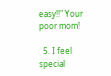easy!!" Your poor mom!

  5. I feel special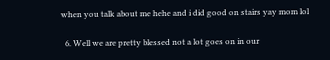when you talk about me hehe and i did good on stairs yay mom lol

  6. Well we are pretty blessed not a lot goes on in our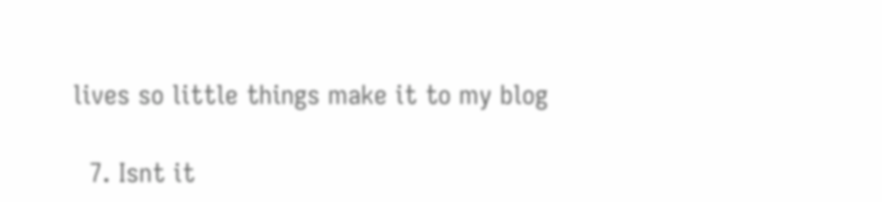lives so little things make it to my blog

  7. Isnt it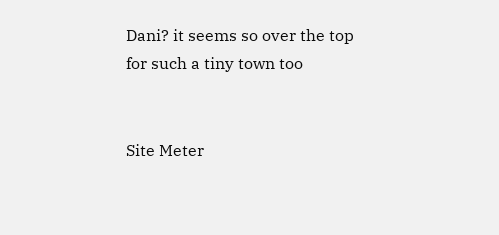Dani? it seems so over the top for such a tiny town too


Site Meter